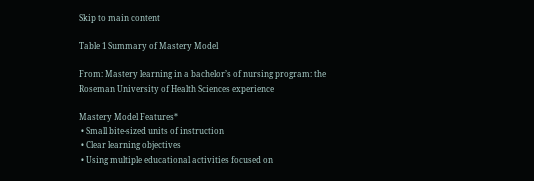Skip to main content

Table 1 Summary of Mastery Model

From: Mastery learning in a bachelor’s of nursing program: the Roseman University of Health Sciences experience

Mastery Model Features*
 • Small bite-sized units of instruction
 • Clear learning objectives
 • Using multiple educational activities focused on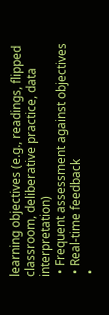learning objectives (e.g., readings, flipped classroom, deliberative practice, data interpretation)
 • Frequent assessment against objectives
 • Real-time feedback
 •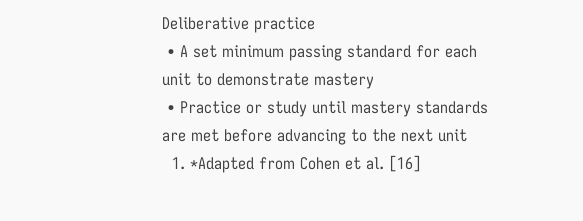Deliberative practice
 • A set minimum passing standard for each unit to demonstrate mastery
 • Practice or study until mastery standards are met before advancing to the next unit
  1. *Adapted from Cohen et al. [16]